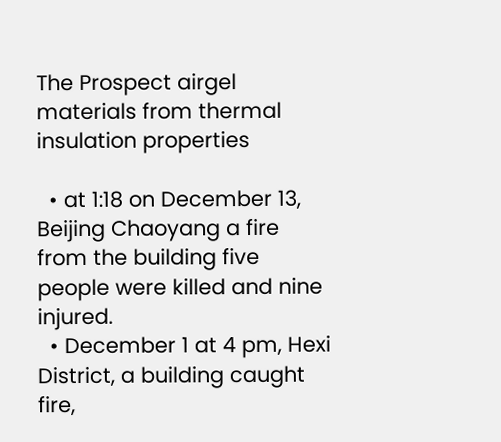The Prospect airgel materials from thermal insulation properties

  • at 1:18 on December 13, Beijing Chaoyang a fire from the building five people were killed and nine injured.
  • December 1 at 4 pm, Hexi District, a building caught fire,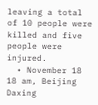leaving a total of 10 people were killed and five people were injured.
  • November 18 18 am, Beijing Daxing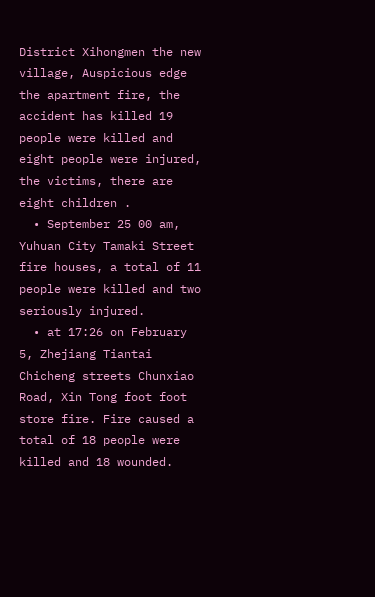District Xihongmen the new village, Auspicious edge the apartment fire, the accident has killed 19 people were killed and eight people were injured, the victims, there are eight children .
  • September 25 00 am, Yuhuan City Tamaki Street fire houses, a total of 11 people were killed and two seriously injured.
  • at 17:26 on February 5, Zhejiang Tiantai Chicheng streets Chunxiao Road, Xin Tong foot foot store fire. Fire caused a total of 18 people were killed and 18 wounded.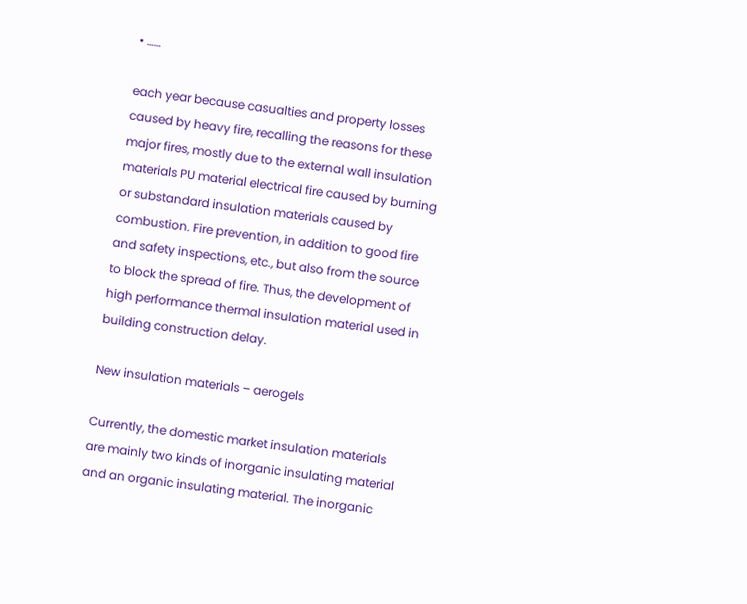• ……

each year because casualties and property losses caused by heavy fire, recalling the reasons for these major fires, mostly due to the external wall insulation materials PU material electrical fire caused by burning or substandard insulation materials caused by combustion. Fire prevention, in addition to good fire and safety inspections, etc., but also from the source to block the spread of fire. Thus, the development of high performance thermal insulation material used in building construction delay.

New insulation materials – aerogels

Currently, the domestic market insulation materials are mainly two kinds of inorganic insulating material and an organic insulating material. The inorganic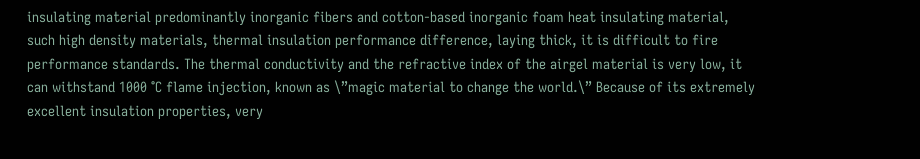insulating material predominantly inorganic fibers and cotton-based inorganic foam heat insulating material, such high density materials, thermal insulation performance difference, laying thick, it is difficult to fire performance standards. The thermal conductivity and the refractive index of the airgel material is very low, it can withstand 1000 ℃ flame injection, known as \”magic material to change the world.\” Because of its extremely excellent insulation properties, very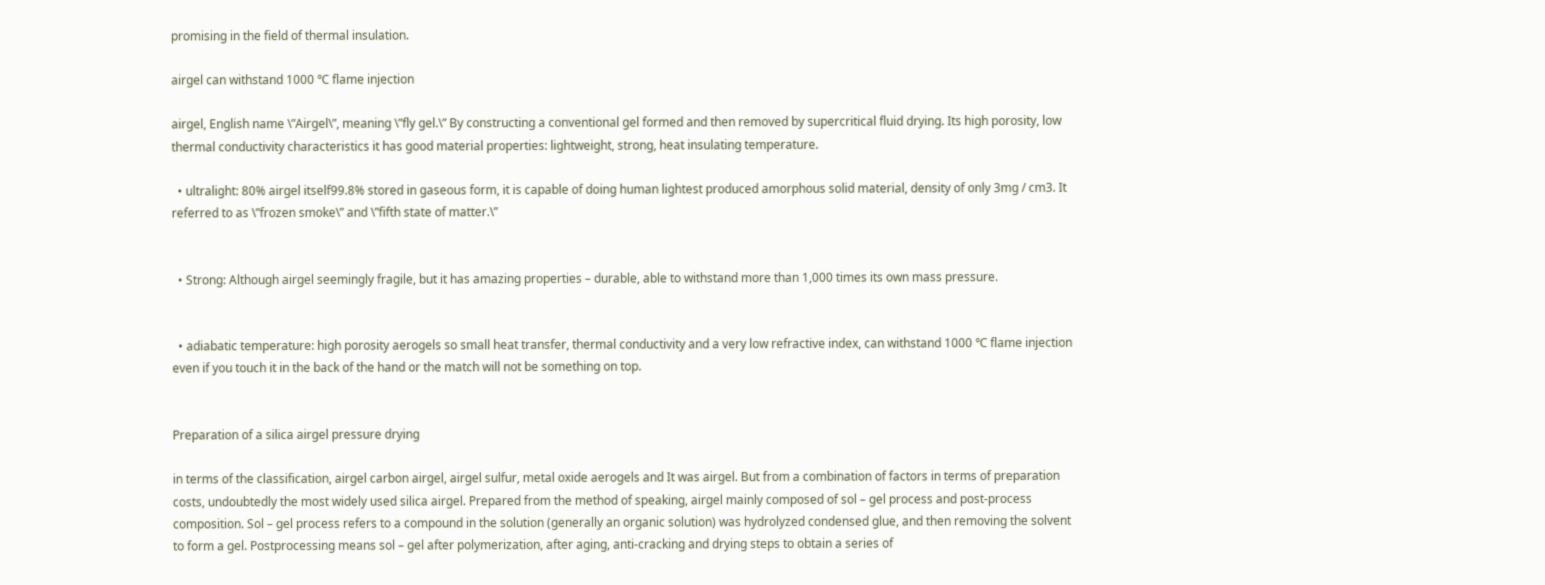promising in the field of thermal insulation.

airgel can withstand 1000 ℃ flame injection

airgel, English name \”Airgel\”, meaning \”fly gel.\” By constructing a conventional gel formed and then removed by supercritical fluid drying. Its high porosity, low thermal conductivity characteristics it has good material properties: lightweight, strong, heat insulating temperature.

  • ultralight: 80% airgel itself99.8% stored in gaseous form, it is capable of doing human lightest produced amorphous solid material, density of only 3mg / cm3. It referred to as \”frozen smoke\” and \”fifth state of matter.\”


  • Strong: Although airgel seemingly fragile, but it has amazing properties – durable, able to withstand more than 1,000 times its own mass pressure.


  • adiabatic temperature: high porosity aerogels so small heat transfer, thermal conductivity and a very low refractive index, can withstand 1000 ℃ flame injection even if you touch it in the back of the hand or the match will not be something on top.


Preparation of a silica airgel pressure drying

in terms of the classification, airgel carbon airgel, airgel sulfur, metal oxide aerogels and It was airgel. But from a combination of factors in terms of preparation costs, undoubtedly the most widely used silica airgel. Prepared from the method of speaking, airgel mainly composed of sol – gel process and post-process composition. Sol – gel process refers to a compound in the solution (generally an organic solution) was hydrolyzed condensed glue, and then removing the solvent to form a gel. Postprocessing means sol – gel after polymerization, after aging, anti-cracking and drying steps to obtain a series of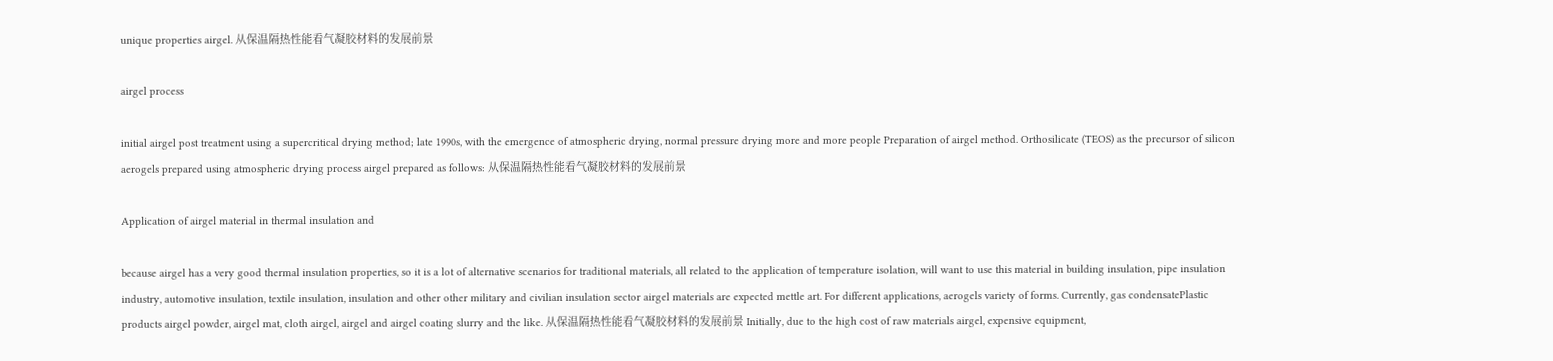unique properties airgel. 从保温隔热性能看气凝胶材料的发展前景

airgel process

initial airgel post treatment using a supercritical drying method; late 1990s, with the emergence of atmospheric drying, normal pressure drying more and more people Preparation of airgel method. Orthosilicate (TEOS) as the precursor of silicon aerogels prepared using atmospheric drying process airgel prepared as follows: 从保温隔热性能看气凝胶材料的发展前景

Application of airgel material in thermal insulation and

because airgel has a very good thermal insulation properties, so it is a lot of alternative scenarios for traditional materials, all related to the application of temperature isolation, will want to use this material in building insulation, pipe insulation industry, automotive insulation, textile insulation, insulation and other other military and civilian insulation sector airgel materials are expected mettle art. For different applications, aerogels variety of forms. Currently, gas condensatePlastic products airgel powder, airgel mat, cloth airgel, airgel and airgel coating slurry and the like. 从保温隔热性能看气凝胶材料的发展前景 Initially, due to the high cost of raw materials airgel, expensive equipment,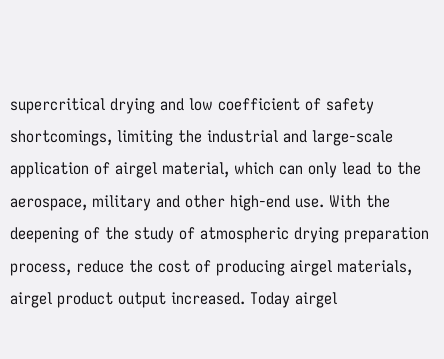supercritical drying and low coefficient of safety shortcomings, limiting the industrial and large-scale application of airgel material, which can only lead to the aerospace, military and other high-end use. With the deepening of the study of atmospheric drying preparation process, reduce the cost of producing airgel materials, airgel product output increased. Today airgel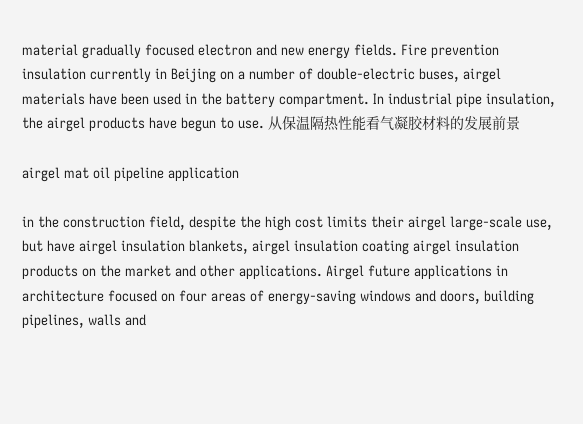material gradually focused electron and new energy fields. Fire prevention insulation currently in Beijing on a number of double-electric buses, airgel materials have been used in the battery compartment. In industrial pipe insulation, the airgel products have begun to use. 从保温隔热性能看气凝胶材料的发展前景

airgel mat oil pipeline application

in the construction field, despite the high cost limits their airgel large-scale use, but have airgel insulation blankets, airgel insulation coating airgel insulation products on the market and other applications. Airgel future applications in architecture focused on four areas of energy-saving windows and doors, building pipelines, walls and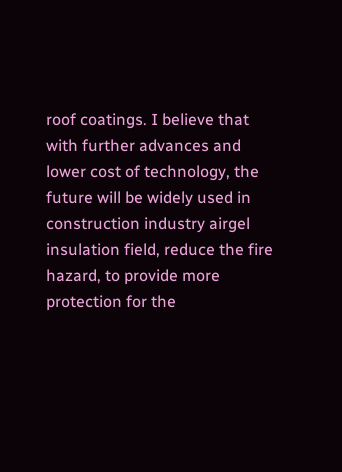roof coatings. I believe that with further advances and lower cost of technology, the future will be widely used in construction industry airgel insulation field, reduce the fire hazard, to provide more protection for the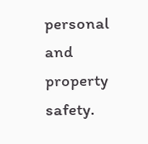personal and property safety.